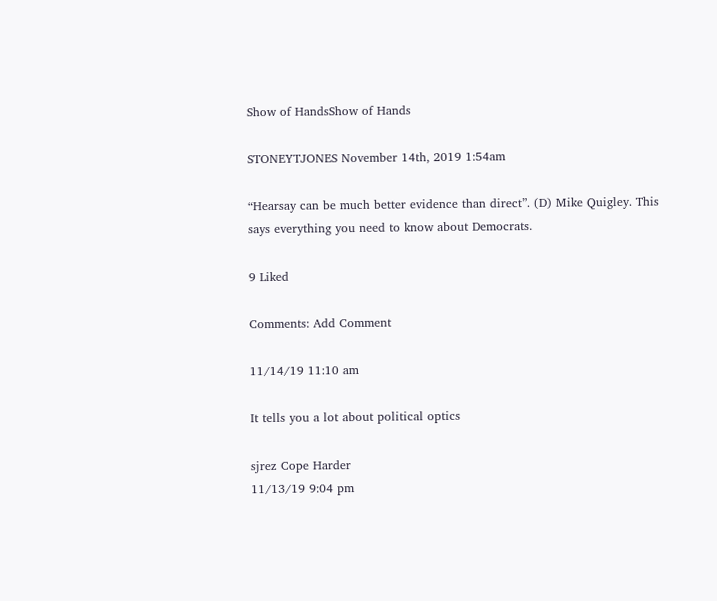Show of HandsShow of Hands

STONEYTJONES November 14th, 2019 1:54am

“Hearsay can be much better evidence than direct”. (D) Mike Quigley. This says everything you need to know about Democrats.

9 Liked

Comments: Add Comment

11/14/19 11:10 am

It tells you a lot about political optics

sjrez Cope Harder
11/13/19 9:04 pm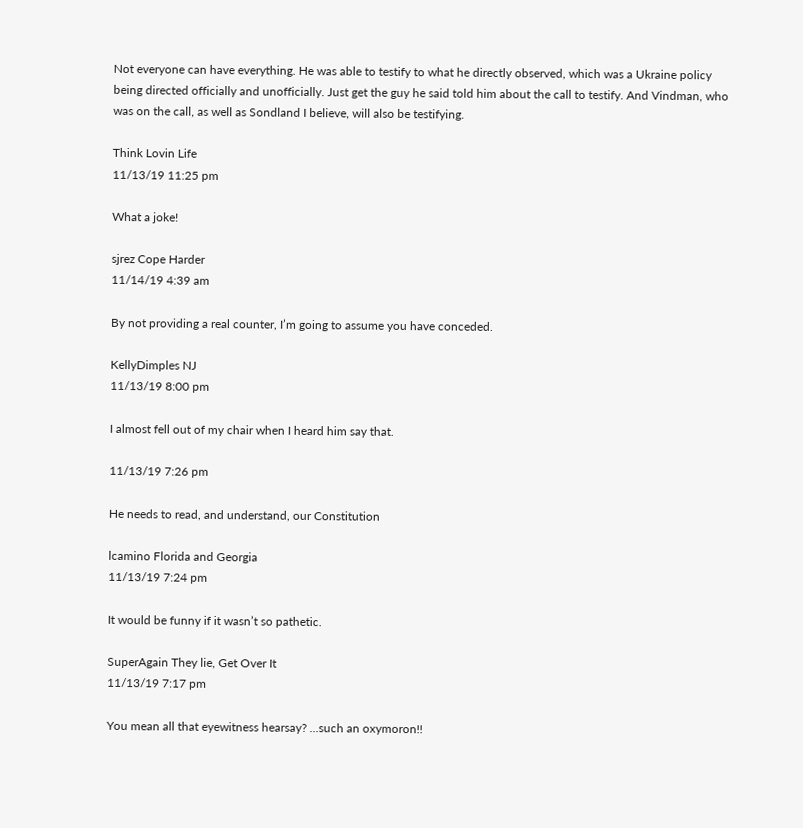Not everyone can have everything. He was able to testify to what he directly observed, which was a Ukraine policy being directed officially and unofficially. Just get the guy he said told him about the call to testify. And Vindman, who was on the call, as well as Sondland I believe, will also be testifying.

Think Lovin Life
11/13/19 11:25 pm

What a joke!

sjrez Cope Harder
11/14/19 4:39 am

By not providing a real counter, I’m going to assume you have conceded.

KellyDimples NJ
11/13/19 8:00 pm

I almost fell out of my chair when I heard him say that.

11/13/19 7:26 pm

He needs to read, and understand, our Constitution

lcamino Florida and Georgia
11/13/19 7:24 pm

It would be funny if it wasn’t so pathetic.

SuperAgain They lie, Get Over It
11/13/19 7:17 pm

You mean all that eyewitness hearsay? ...such an oxymoron!!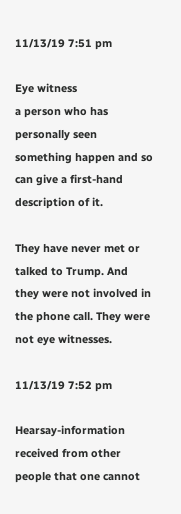11/13/19 7:51 pm

Eye witness
a person who has personally seen something happen and so can give a first-hand description of it.

They have never met or talked to Trump. And they were not involved in the phone call. They were not eye witnesses.

11/13/19 7:52 pm

Hearsay-information received from other people that one cannot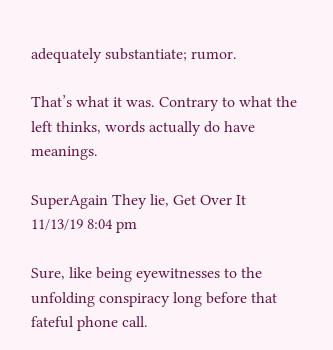adequately substantiate; rumor.

That’s what it was. Contrary to what the left thinks, words actually do have meanings.

SuperAgain They lie, Get Over It
11/13/19 8:04 pm

Sure, like being eyewitnesses to the unfolding conspiracy long before that fateful phone call.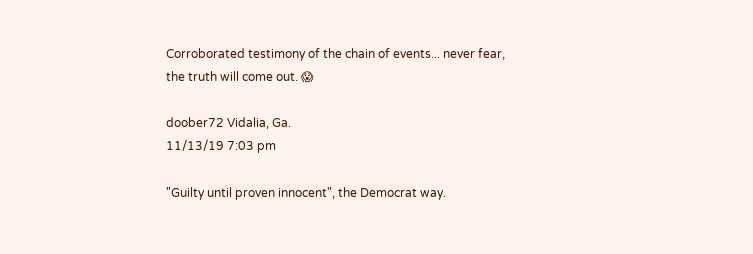Corroborated testimony of the chain of events... never fear, the truth will come out. 😱

doober72 Vidalia, Ga.
11/13/19 7:03 pm

"Guilty until proven innocent", the Democrat way.